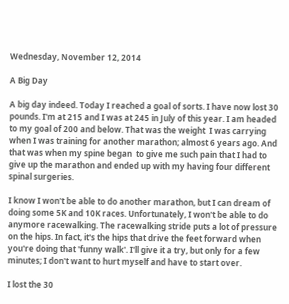Wednesday, November 12, 2014

A Big Day

A big day indeed. Today I reached a goal of sorts. I have now lost 30 pounds. I'm at 215 and I was at 245 in July of this year. I am headed to my goal of 200 and below. That was the weight  I was carrying when I was training for another marathon; almost 6 years ago. And that was when my spine began  to give me such pain that I had to give up the marathon and ended up with my having four different spinal surgeries.

I know I won't be able to do another marathon, but I can dream of doing some 5K and 10K races. Unfortunately, I won't be able to do anymore racewalking. The racewalking stride puts a lot of pressure on the hips. In fact, it's the hips that drive the feet forward when you're doing that 'funny walk'. I'll give it a try, but only for a few minutes; I don't want to hurt myself and have to start over.

I lost the 30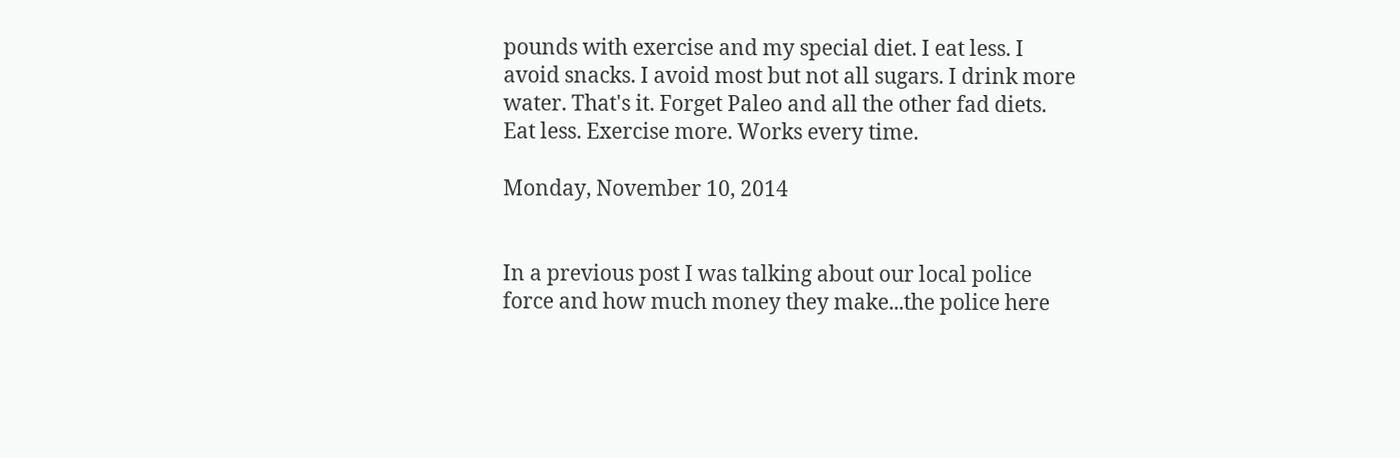pounds with exercise and my special diet. I eat less. I avoid snacks. I avoid most but not all sugars. I drink more water. That's it. Forget Paleo and all the other fad diets. Eat less. Exercise more. Works every time.

Monday, November 10, 2014


In a previous post I was talking about our local police force and how much money they make...the police here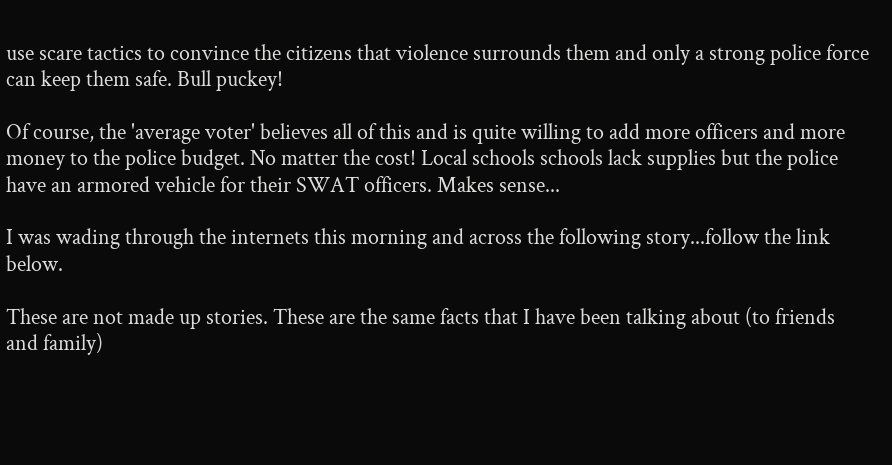use scare tactics to convince the citizens that violence surrounds them and only a strong police force can keep them safe. Bull puckey!

Of course, the 'average voter' believes all of this and is quite willing to add more officers and more money to the police budget. No matter the cost! Local schools schools lack supplies but the police
have an armored vehicle for their SWAT officers. Makes sense...

I was wading through the internets this morning and across the following story...follow the link below.

These are not made up stories. These are the same facts that I have been talking about (to friends and family)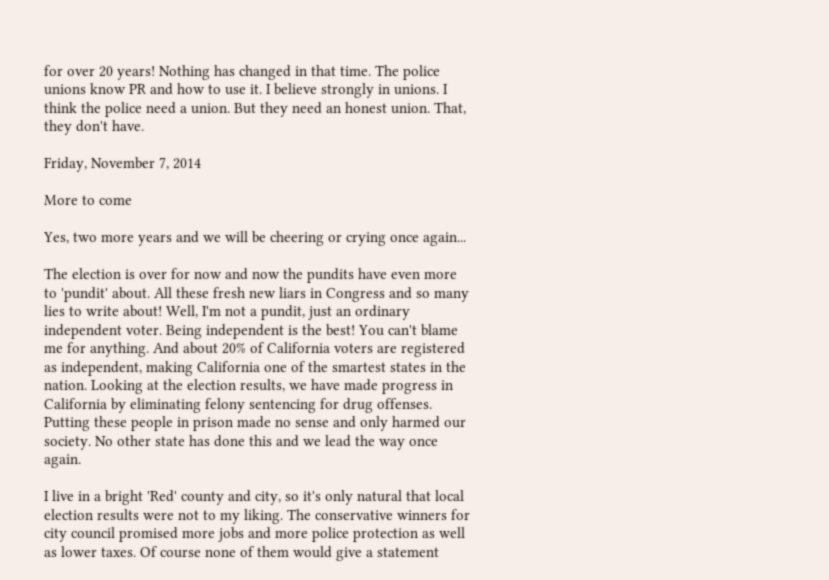for over 20 years! Nothing has changed in that time. The police unions know PR and how to use it. I believe strongly in unions. I think the police need a union. But they need an honest union. That, they don't have.

Friday, November 7, 2014

More to come

Yes, two more years and we will be cheering or crying once again...

The election is over for now and now the pundits have even more to 'pundit' about. All these fresh new liars in Congress and so many lies to write about! Well, I'm not a pundit, just an ordinary independent voter. Being independent is the best! You can't blame me for anything. And about 20% of California voters are registered as independent, making California one of the smartest states in the nation. Looking at the election results, we have made progress in California by eliminating felony sentencing for drug offenses. Putting these people in prison made no sense and only harmed our society. No other state has done this and we lead the way once again.

I live in a bright 'Red' county and city, so it's only natural that local election results were not to my liking. The conservative winners for city council promised more jobs and more police protection as well as lower taxes. Of course none of them would give a statement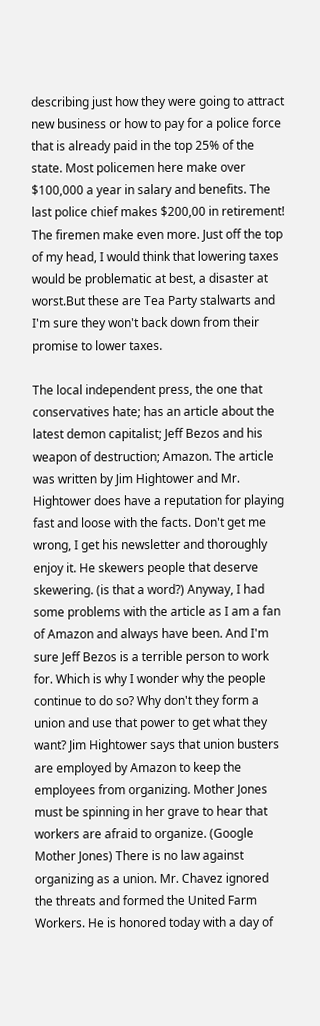describing just how they were going to attract new business or how to pay for a police force that is already paid in the top 25% of the state. Most policemen here make over $100,000 a year in salary and benefits. The last police chief makes $200,00 in retirement! The firemen make even more. Just off the top of my head, I would think that lowering taxes would be problematic at best, a disaster at worst.But these are Tea Party stalwarts and I'm sure they won't back down from their promise to lower taxes.

The local independent press, the one that conservatives hate; has an article about the latest demon capitalist; Jeff Bezos and his weapon of destruction; Amazon. The article was written by Jim Hightower and Mr. Hightower does have a reputation for playing fast and loose with the facts. Don't get me wrong, I get his newsletter and thoroughly enjoy it. He skewers people that deserve skewering. (is that a word?) Anyway, I had some problems with the article as I am a fan of Amazon and always have been. And I'm sure Jeff Bezos is a terrible person to work for. Which is why I wonder why the people continue to do so? Why don't they form a union and use that power to get what they want? Jim Hightower says that union busters are employed by Amazon to keep the employees from organizing. Mother Jones must be spinning in her grave to hear that workers are afraid to organize. (Google Mother Jones) There is no law against organizing as a union. Mr. Chavez ignored the threats and formed the United Farm Workers. He is honored today with a day of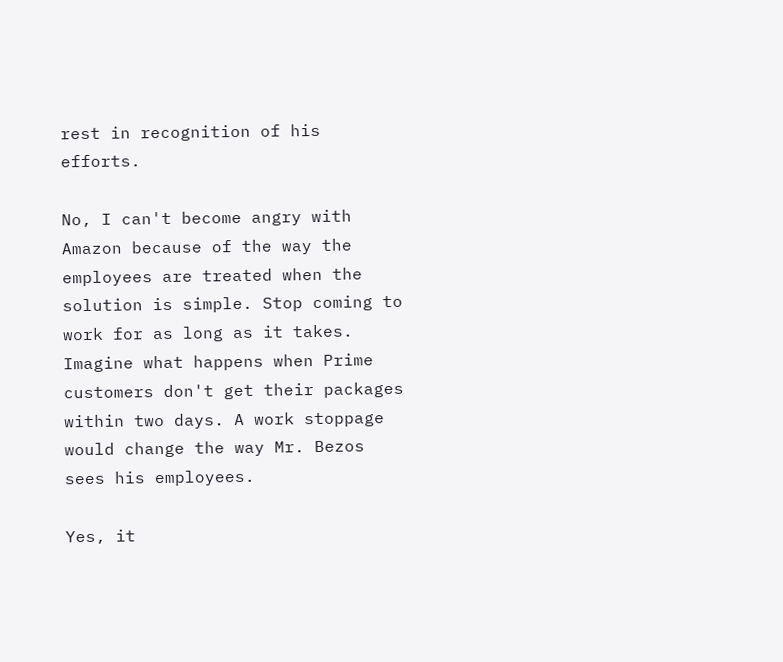rest in recognition of his efforts.

No, I can't become angry with Amazon because of the way the employees are treated when the solution is simple. Stop coming to work for as long as it takes. Imagine what happens when Prime customers don't get their packages within two days. A work stoppage would change the way Mr. Bezos sees his employees.

Yes, it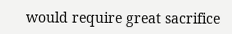would require great sacrifice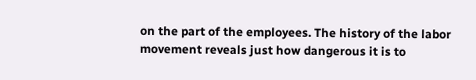on the part of the employees. The history of the labor movement reveals just how dangerous it is to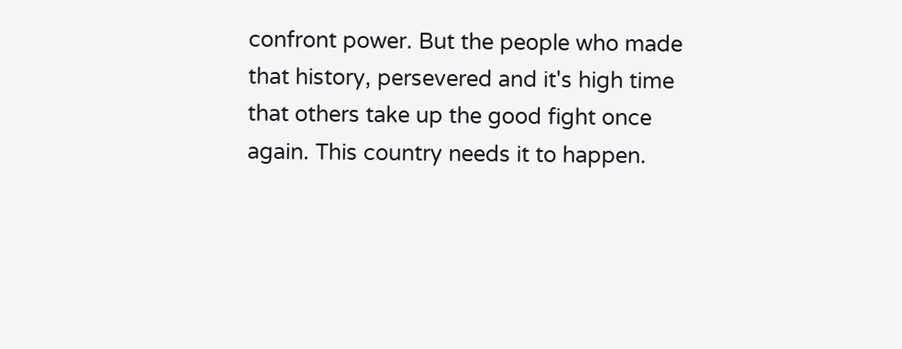confront power. But the people who made that history, persevered and it's high time that others take up the good fight once again. This country needs it to happen.